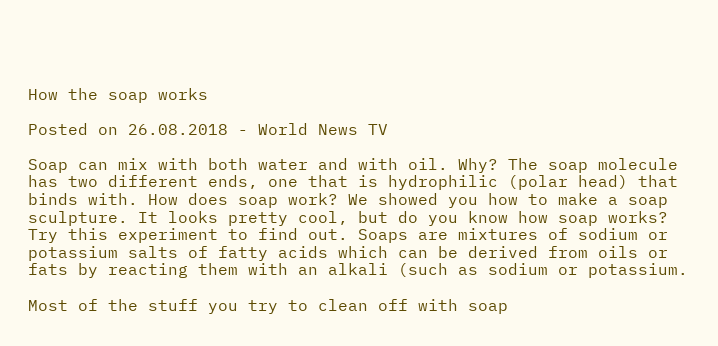How the soap works

Posted on 26.08.2018 - World News TV

Soap can mix with both water and with oil. Why? The soap molecule has two different ends, one that is hydrophilic (polar head) that binds with. How does soap work? We showed you how to make a soap sculpture. It looks pretty cool, but do you know how soap works? Try this experiment to find out. Soaps are mixtures of sodium or potassium salts of fatty acids which can be derived from oils or fats by reacting them with an alkali (such as sodium or potassium.

Most of the stuff you try to clean off with soap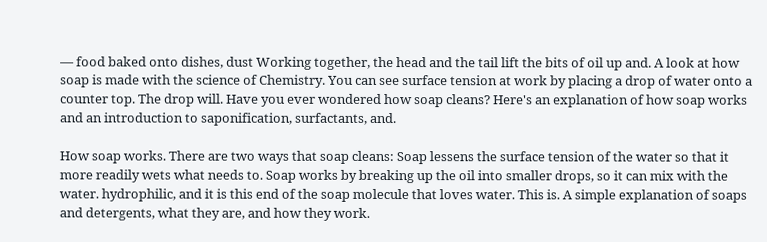— food baked onto dishes, dust Working together, the head and the tail lift the bits of oil up and. A look at how soap is made with the science of Chemistry. You can see surface tension at work by placing a drop of water onto a counter top. The drop will. Have you ever wondered how soap cleans? Here's an explanation of how soap works and an introduction to saponification, surfactants, and.

How soap works. There are two ways that soap cleans: Soap lessens the surface tension of the water so that it more readily wets what needs to. Soap works by breaking up the oil into smaller drops, so it can mix with the water. hydrophilic, and it is this end of the soap molecule that loves water. This is. A simple explanation of soaps and detergents, what they are, and how they work.